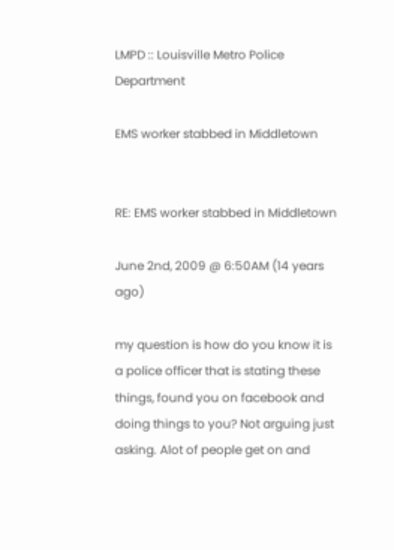LMPD :: Louisville Metro Police Department

EMS worker stabbed in Middletown


RE: EMS worker stabbed in Middletown

June 2nd, 2009 @ 6:50AM (14 years ago)

my question is how do you know it is a police officer that is stating these things, found you on facebook and doing things to you? Not arguing just asking. Alot of people get on and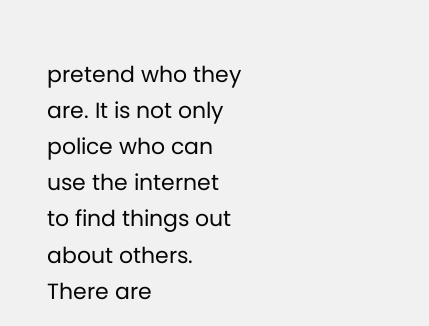pretend who they are. It is not only police who can use the internet to find things out about others. There are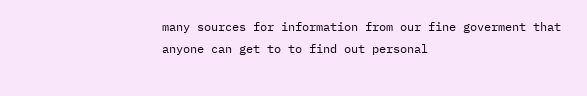many sources for information from our fine goverment that anyone can get to to find out personal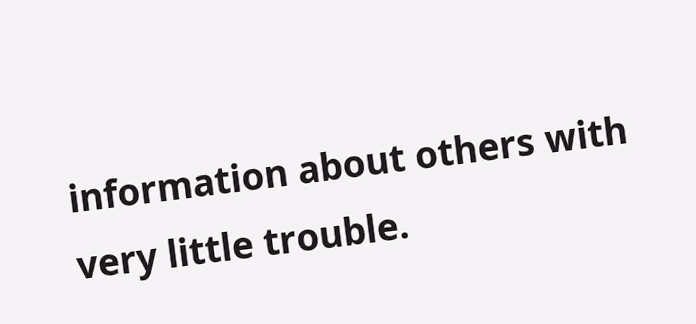information about others with very little trouble.